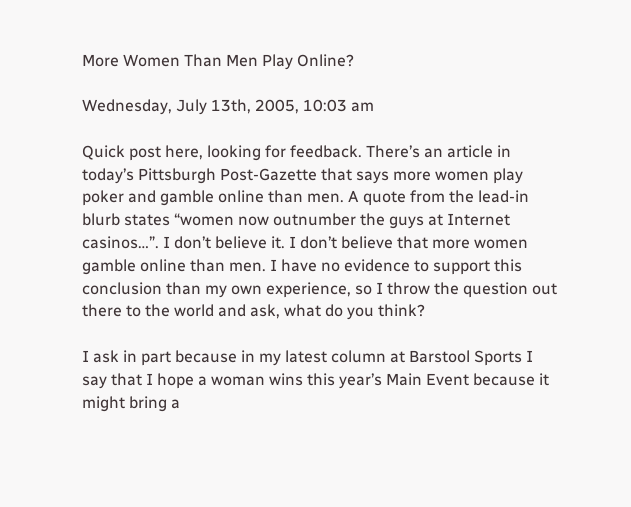More Women Than Men Play Online?

Wednesday, July 13th, 2005, 10:03 am

Quick post here, looking for feedback. There’s an article in today’s Pittsburgh Post-Gazette that says more women play poker and gamble online than men. A quote from the lead-in blurb states “women now outnumber the guys at Internet casinos…”. I don’t believe it. I don’t believe that more women gamble online than men. I have no evidence to support this conclusion than my own experience, so I throw the question out there to the world and ask, what do you think?

I ask in part because in my latest column at Barstool Sports I say that I hope a woman wins this year’s Main Event because it might bring a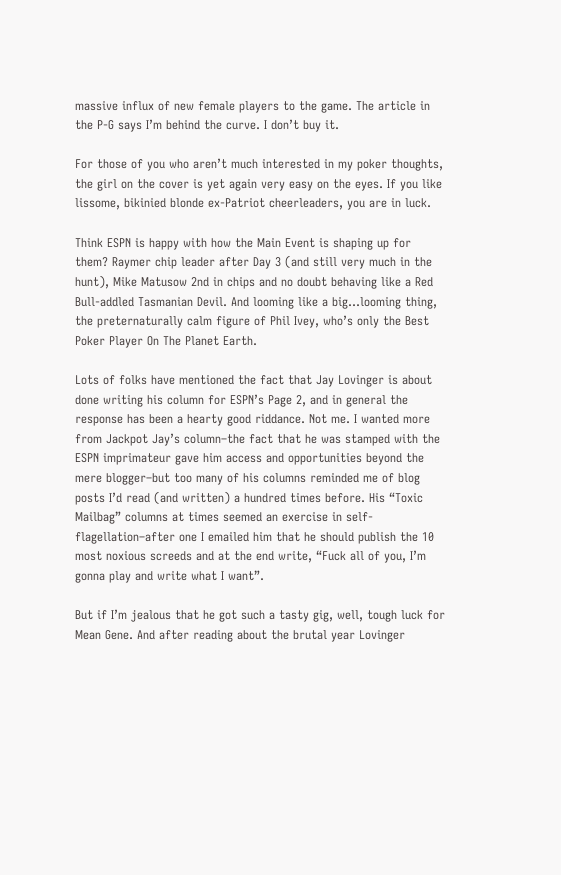massive influx of new female players to the game. The article in the P-G says I’m behind the curve. I don’t buy it.

For those of you who aren’t much interested in my poker thoughts, the girl on the cover is yet again very easy on the eyes. If you like lissome, bikinied blonde ex-Patriot cheerleaders, you are in luck.

Think ESPN is happy with how the Main Event is shaping up for them? Raymer chip leader after Day 3 (and still very much in the hunt), Mike Matusow 2nd in chips and no doubt behaving like a Red Bull-addled Tasmanian Devil. And looming like a big…looming thing, the preternaturally calm figure of Phil Ivey, who’s only the Best Poker Player On The Planet Earth.

Lots of folks have mentioned the fact that Jay Lovinger is about done writing his column for ESPN’s Page 2, and in general the response has been a hearty good riddance. Not me. I wanted more from Jackpot Jay’s column–the fact that he was stamped with the ESPN imprimateur gave him access and opportunities beyond the mere blogger–but too many of his columns reminded me of blog posts I’d read (and written) a hundred times before. His “Toxic Mailbag” columns at times seemed an exercise in self-flagellation–after one I emailed him that he should publish the 10 most noxious screeds and at the end write, “Fuck all of you, I’m gonna play and write what I want”.

But if I’m jealous that he got such a tasty gig, well, tough luck for Mean Gene. And after reading about the brutal year Lovinger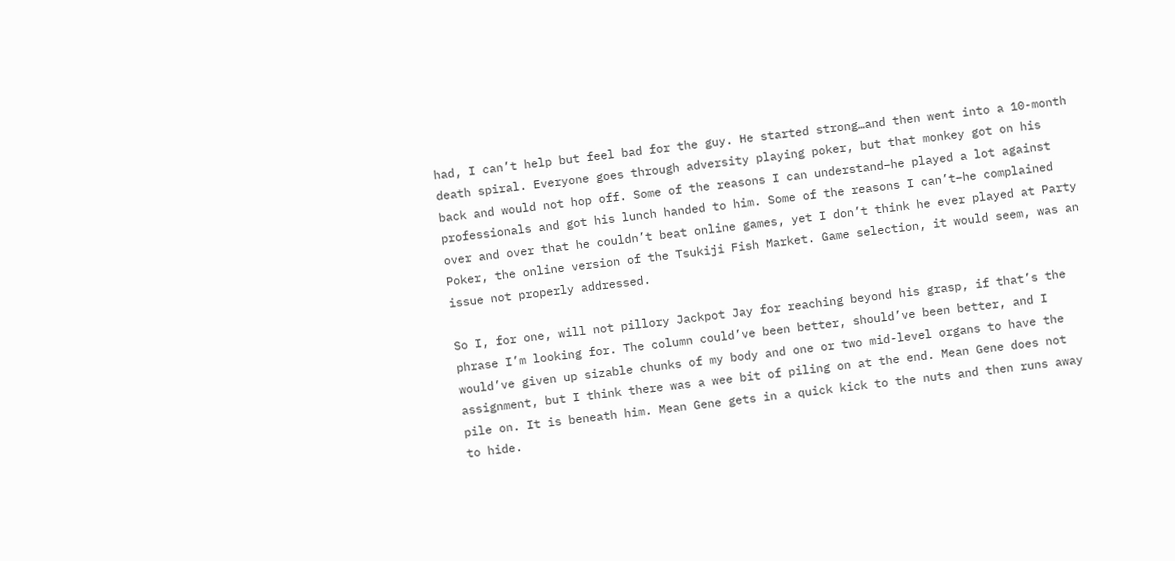had, I can’t help but feel bad for the guy. He started strong…and then went into a 10-month death spiral. Everyone goes through adversity playing poker, but that monkey got on his back and would not hop off. Some of the reasons I can understand–he played a lot against professionals and got his lunch handed to him. Some of the reasons I can’t–he complained over and over that he couldn’t beat online games, yet I don’t think he ever played at Party Poker, the online version of the Tsukiji Fish Market. Game selection, it would seem, was an issue not properly addressed.

So I, for one, will not pillory Jackpot Jay for reaching beyond his grasp, if that’s the phrase I’m looking for. The column could’ve been better, should’ve been better, and I would’ve given up sizable chunks of my body and one or two mid-level organs to have the assignment, but I think there was a wee bit of piling on at the end. Mean Gene does not pile on. It is beneath him. Mean Gene gets in a quick kick to the nuts and then runs away to hide.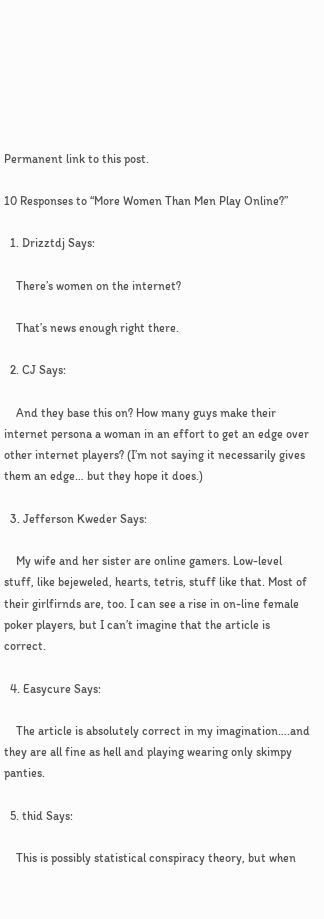Permanent link to this post.

10 Responses to “More Women Than Men Play Online?”

  1. Drizztdj Says:

    There’s women on the internet?

    That’s news enough right there.

  2. CJ Says:

    And they base this on? How many guys make their internet persona a woman in an effort to get an edge over other internet players? (I’m not saying it necessarily gives them an edge… but they hope it does.)

  3. Jefferson Kweder Says:

    My wife and her sister are online gamers. Low-level stuff, like bejeweled, hearts, tetris, stuff like that. Most of their girlfirnds are, too. I can see a rise in on-line female poker players, but I can’t imagine that the article is correct.

  4. Easycure Says:

    The article is absolutely correct in my imagination….and they are all fine as hell and playing wearing only skimpy panties.

  5. thid Says:

    This is possibly statistical conspiracy theory, but when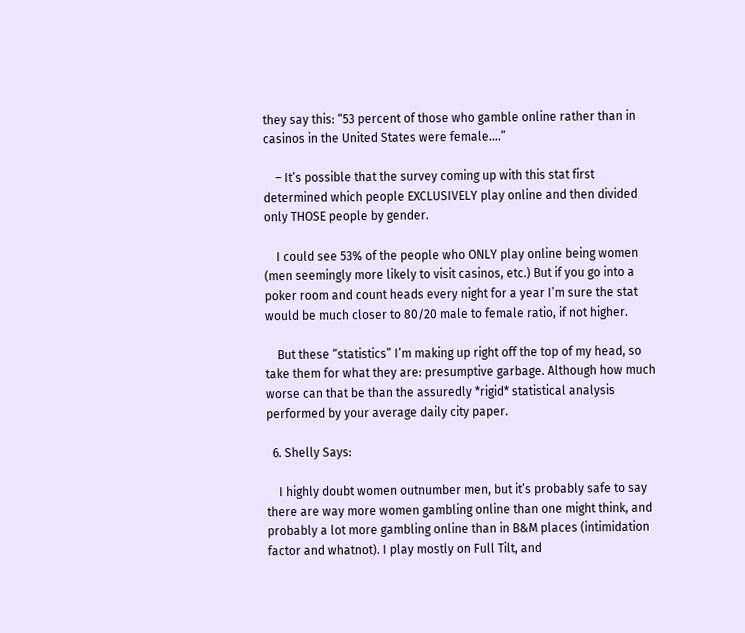they say this: “53 percent of those who gamble online rather than in casinos in the United States were female….”

    – It’s possible that the survey coming up with this stat first determined which people EXCLUSIVELY play online and then divided only THOSE people by gender.

    I could see 53% of the people who ONLY play online being women (men seemingly more likely to visit casinos, etc.) But if you go into a poker room and count heads every night for a year I’m sure the stat would be much closer to 80/20 male to female ratio, if not higher.

    But these “statistics” I’m making up right off the top of my head, so take them for what they are: presumptive garbage. Although how much worse can that be than the assuredly *rigid* statistical analysis performed by your average daily city paper.

  6. Shelly Says:

    I highly doubt women outnumber men, but it’s probably safe to say there are way more women gambling online than one might think, and probably a lot more gambling online than in B&M places (intimidation factor and whatnot). I play mostly on Full Tilt, and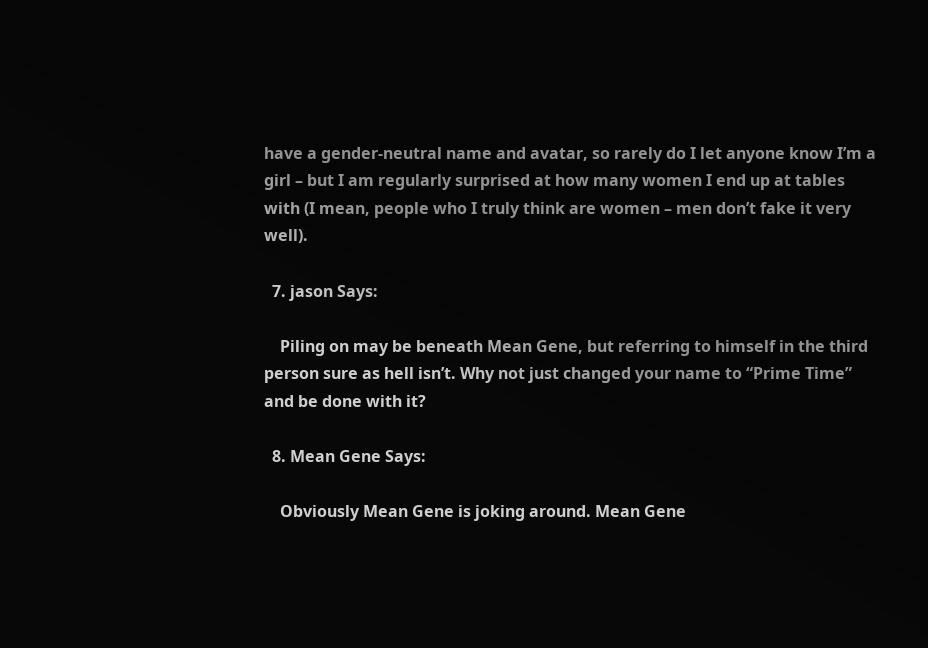have a gender-neutral name and avatar, so rarely do I let anyone know I’m a girl – but I am regularly surprised at how many women I end up at tables with (I mean, people who I truly think are women – men don’t fake it very well).

  7. jason Says:

    Piling on may be beneath Mean Gene, but referring to himself in the third person sure as hell isn’t. Why not just changed your name to “Prime Time” and be done with it?

  8. Mean Gene Says:

    Obviously Mean Gene is joking around. Mean Gene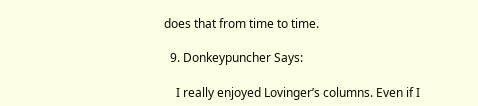does that from time to time.

  9. Donkeypuncher Says:

    I really enjoyed Lovinger’s columns. Even if I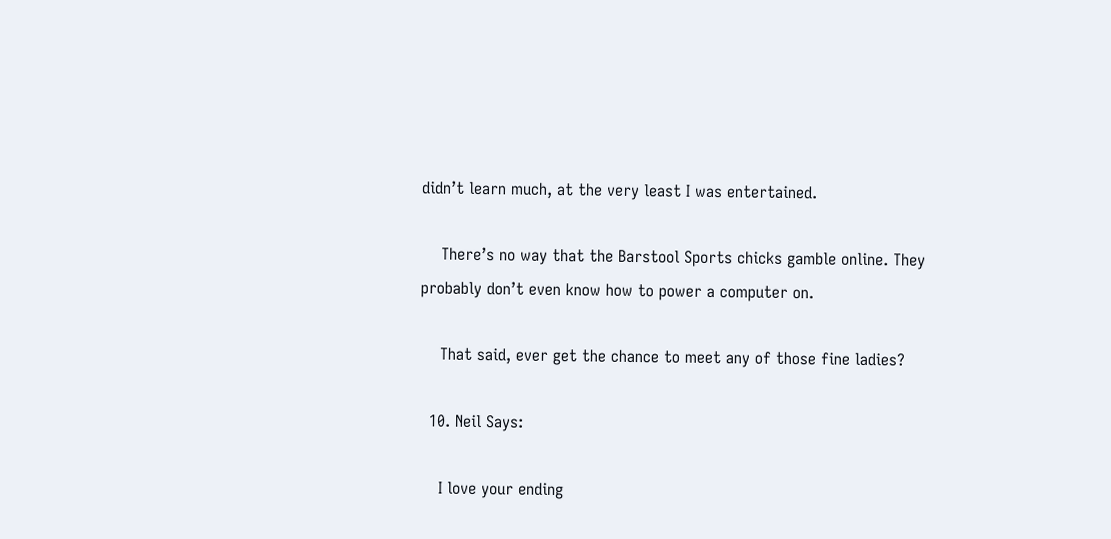didn’t learn much, at the very least I was entertained.

    There’s no way that the Barstool Sports chicks gamble online. They probably don’t even know how to power a computer on.

    That said, ever get the chance to meet any of those fine ladies?

  10. Neil Says:

    I love your ending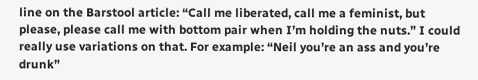line on the Barstool article: “Call me liberated, call me a feminist, but please, please call me with bottom pair when I’m holding the nuts.” I could really use variations on that. For example: “Neil you’re an ass and you’re drunk”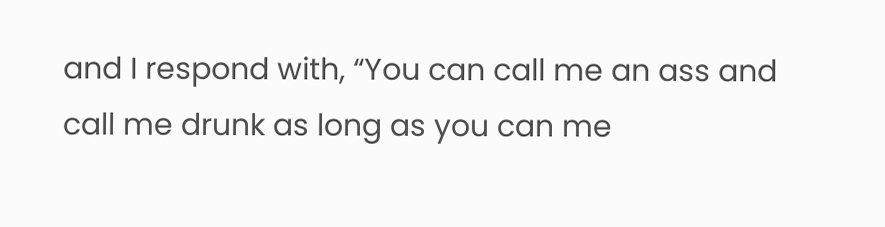and I respond with, “You can call me an ass and call me drunk as long as you can me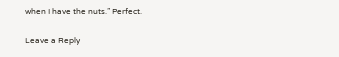when I have the nuts.” Perfect.

Leave a Reply